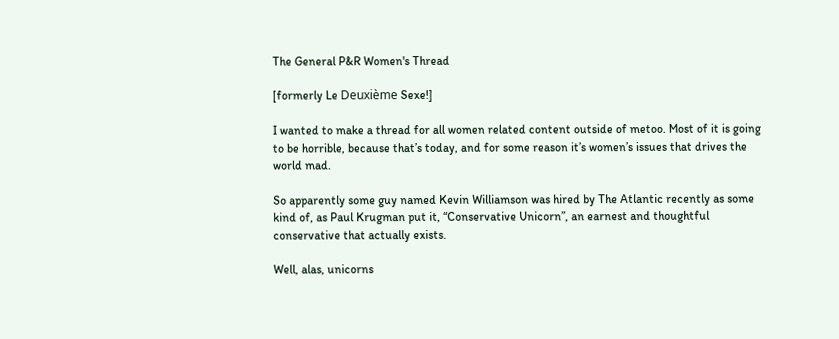The General P&R Women's Thread

[formerly Le Deuxième Sexe!]

I wanted to make a thread for all women related content outside of metoo. Most of it is going to be horrible, because that’s today, and for some reason it’s women’s issues that drives the world mad.

So apparently some guy named Kevin Williamson was hired by The Atlantic recently as some kind of, as Paul Krugman put it, “Conservative Unicorn”, an earnest and thoughtful conservative that actually exists.

Well, alas, unicorns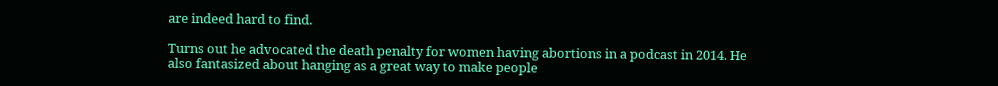are indeed hard to find.

Turns out he advocated the death penalty for women having abortions in a podcast in 2014. He also fantasized about hanging as a great way to make people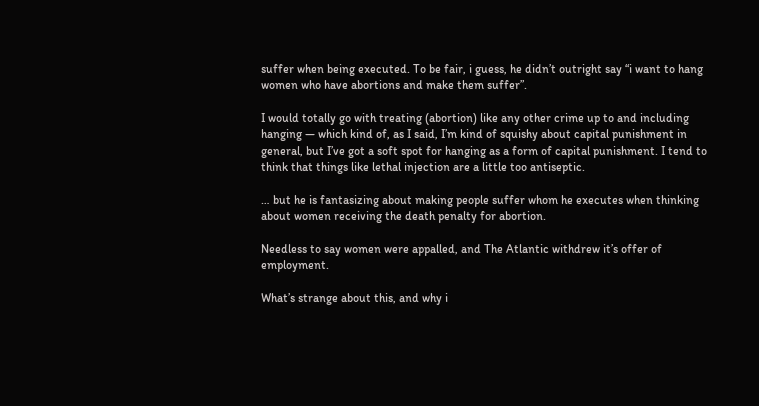suffer when being executed. To be fair, i guess, he didn’t outright say “i want to hang women who have abortions and make them suffer”.

I would totally go with treating (abortion) like any other crime up to and including hanging — which kind of, as I said, I’m kind of squishy about capital punishment in general, but I’ve got a soft spot for hanging as a form of capital punishment. I tend to think that things like lethal injection are a little too antiseptic.

… but he is fantasizing about making people suffer whom he executes when thinking about women receiving the death penalty for abortion.

Needless to say women were appalled, and The Atlantic withdrew it’s offer of employment.

What’s strange about this, and why i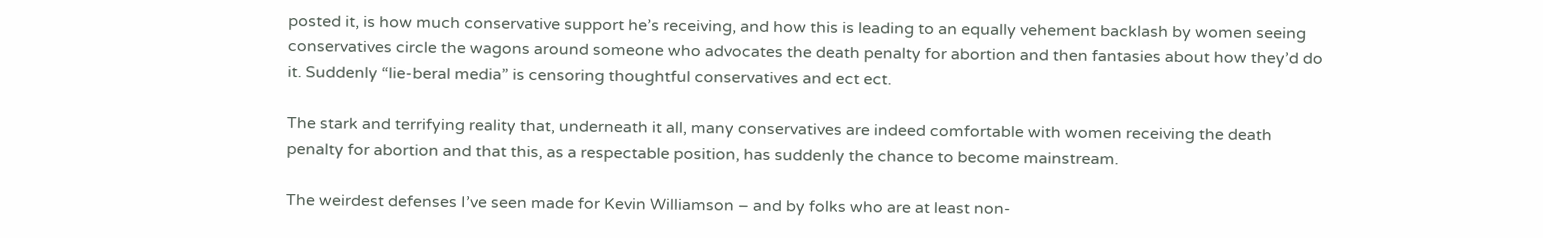posted it, is how much conservative support he’s receiving, and how this is leading to an equally vehement backlash by women seeing conservatives circle the wagons around someone who advocates the death penalty for abortion and then fantasies about how they’d do it. Suddenly “lie-beral media” is censoring thoughtful conservatives and ect ect.

The stark and terrifying reality that, underneath it all, many conservatives are indeed comfortable with women receiving the death penalty for abortion and that this, as a respectable position, has suddenly the chance to become mainstream.

The weirdest defenses I’ve seen made for Kevin Williamson – and by folks who are at least non-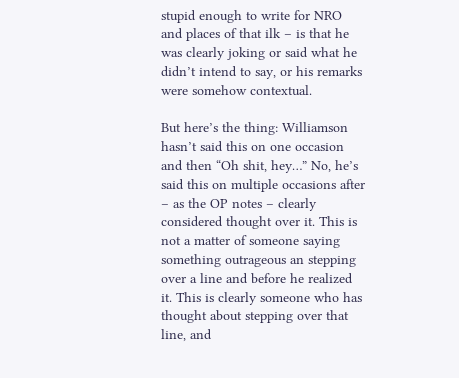stupid enough to write for NRO and places of that ilk – is that he was clearly joking or said what he didn’t intend to say, or his remarks were somehow contextual.

But here’s the thing: Williamson hasn’t said this on one occasion and then “Oh shit, hey…” No, he’s said this on multiple occasions after – as the OP notes – clearly considered thought over it. This is not a matter of someone saying something outrageous an stepping over a line and before he realized it. This is clearly someone who has thought about stepping over that line, and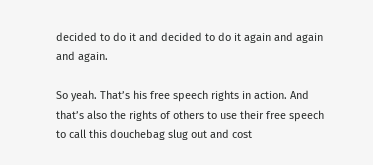decided to do it and decided to do it again and again and again.

So yeah. That’s his free speech rights in action. And that’s also the rights of others to use their free speech to call this douchebag slug out and cost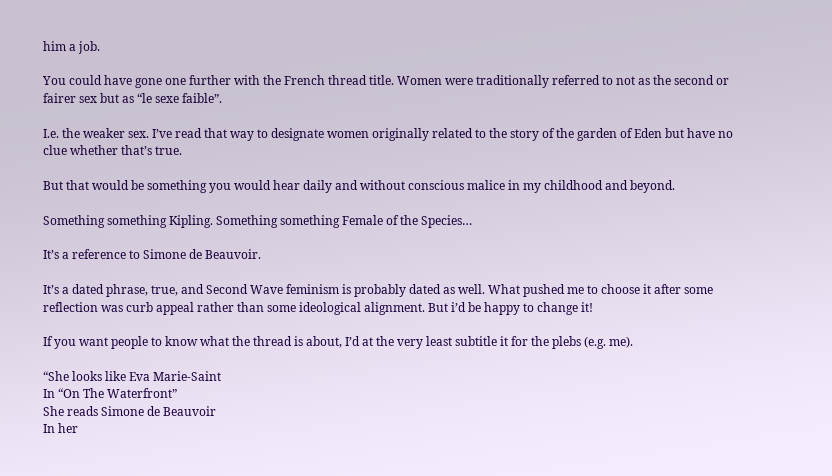him a job.

You could have gone one further with the French thread title. Women were traditionally referred to not as the second or fairer sex but as “le sexe faible”.

I.e. the weaker sex. I’ve read that way to designate women originally related to the story of the garden of Eden but have no clue whether that’s true.

But that would be something you would hear daily and without conscious malice in my childhood and beyond.

Something something Kipling. Something something Female of the Species…

It’s a reference to Simone de Beauvoir.

It’s a dated phrase, true, and Second Wave feminism is probably dated as well. What pushed me to choose it after some reflection was curb appeal rather than some ideological alignment. But i’d be happy to change it!

If you want people to know what the thread is about, I’d at the very least subtitle it for the plebs (e.g. me).

“She looks like Eva Marie-Saint
In “On The Waterfront”
She reads Simone de Beauvoir
In her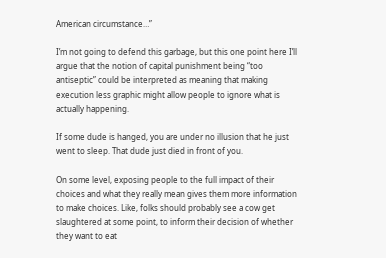American circumstance…”

I’m not going to defend this garbage, but this one point here I’ll argue that the notion of capital punishment being “too antiseptic” could be interpreted as meaning that making execution less graphic might allow people to ignore what is actually happening.

If some dude is hanged, you are under no illusion that he just went to sleep. That dude just died in front of you.

On some level, exposing people to the full impact of their choices and what they really mean gives them more information to make choices. Like, folks should probably see a cow get slaughtered at some point, to inform their decision of whether they want to eat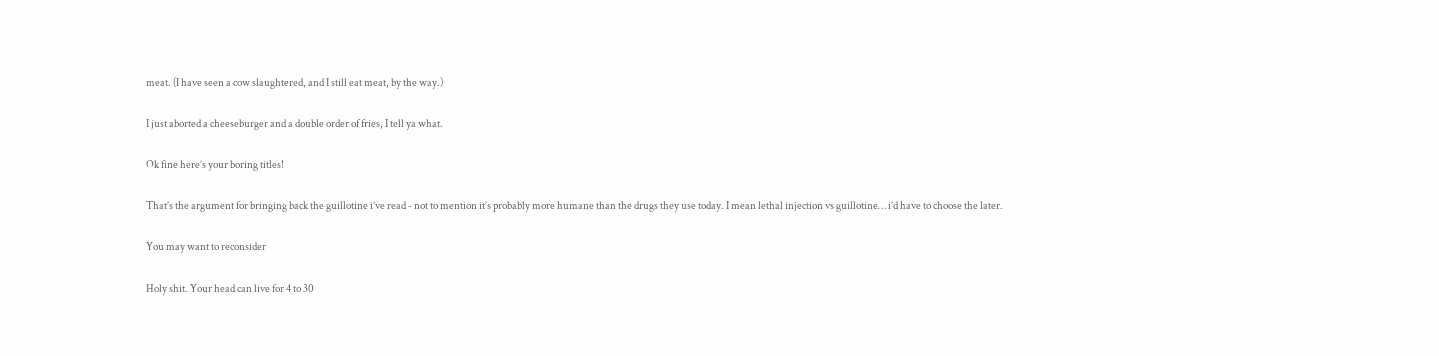meat. (I have seen a cow slaughtered, and I still eat meat, by the way.)

I just aborted a cheeseburger and a double order of fries, I tell ya what.

Ok fine here’s your boring titles!

That’s the argument for bringing back the guillotine i’ve read - not to mention it’s probably more humane than the drugs they use today. I mean lethal injection vs guillotine… i’d have to choose the later.

You may want to reconsider

Holy shit. Your head can live for 4 to 30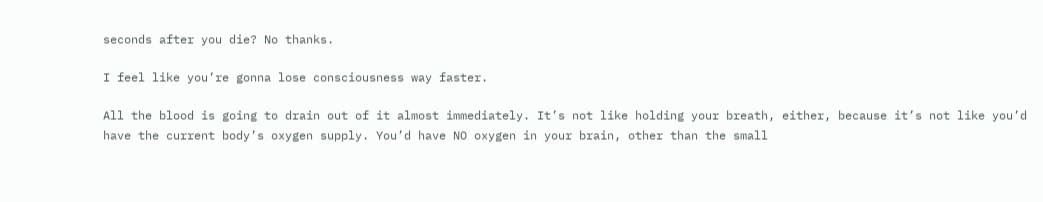seconds after you die? No thanks.

I feel like you’re gonna lose consciousness way faster.

All the blood is going to drain out of it almost immediately. It’s not like holding your breath, either, because it’s not like you’d have the current body’s oxygen supply. You’d have NO oxygen in your brain, other than the small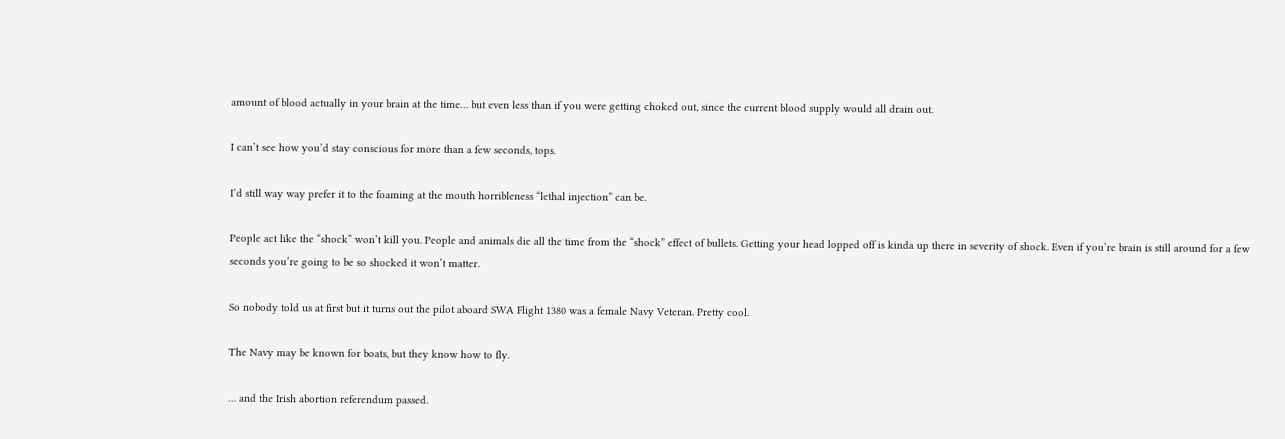amount of blood actually in your brain at the time… but even less than if you were getting choked out, since the current blood supply would all drain out.

I can’t see how you’d stay conscious for more than a few seconds, tops.

I’d still way way prefer it to the foaming at the mouth horribleness “lethal injection” can be.

People act like the “shock” won’t kill you. People and animals die all the time from the “shock” effect of bullets. Getting your head lopped off is kinda up there in severity of shock. Even if you’re brain is still around for a few seconds you’re going to be so shocked it won’t matter.

So nobody told us at first but it turns out the pilot aboard SWA Flight 1380 was a female Navy Veteran. Pretty cool.

The Navy may be known for boats, but they know how to fly.

… and the Irish abortion referendum passed.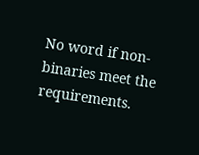No word if non-binaries meet the requirements.